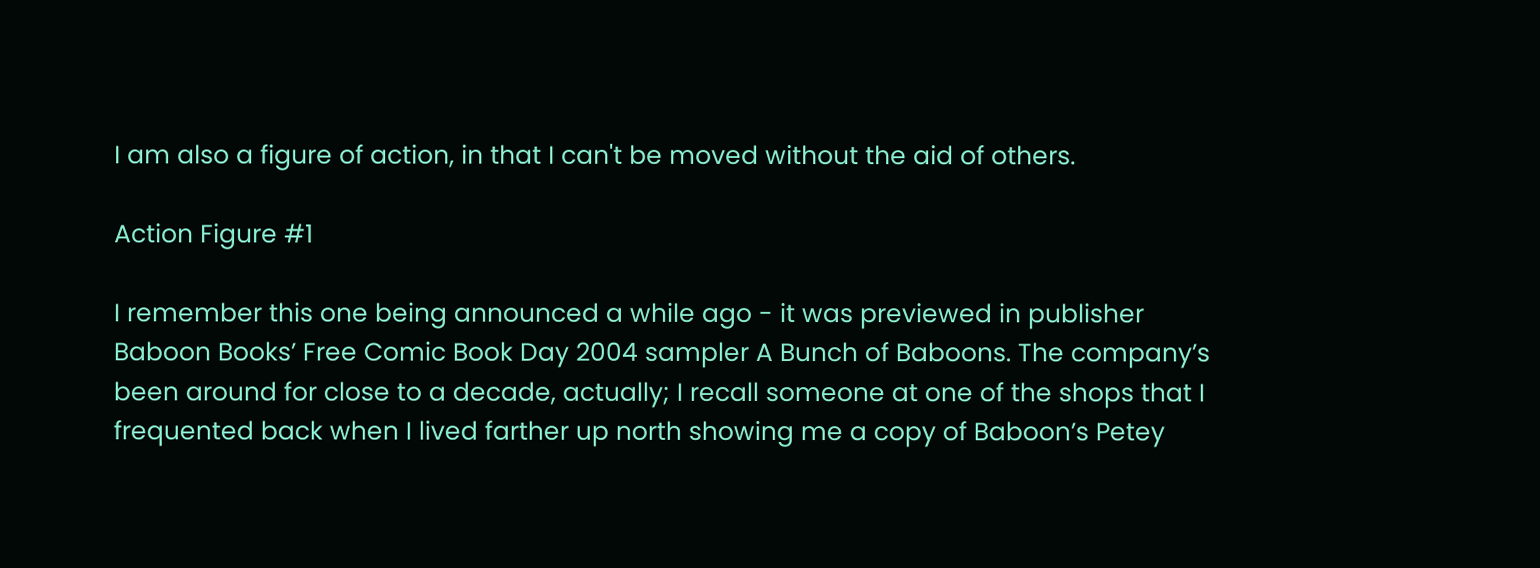I am also a figure of action, in that I can't be moved without the aid of others.

Action Figure #1

I remember this one being announced a while ago - it was previewed in publisher Baboon Books’ Free Comic Book Day 2004 sampler A Bunch of Baboons. The company’s been around for close to a decade, actually; I recall someone at one of the shops that I frequented back when I lived farther up north showing me a copy of Baboon’s Petey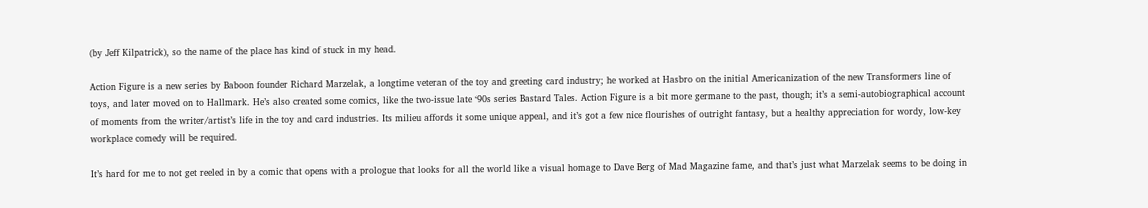(by Jeff Kilpatrick), so the name of the place has kind of stuck in my head.

Action Figure is a new series by Baboon founder Richard Marzelak, a longtime veteran of the toy and greeting card industry; he worked at Hasbro on the initial Americanization of the new Transformers line of toys, and later moved on to Hallmark. He’s also created some comics, like the two-issue late ‘90s series Bastard Tales. Action Figure is a bit more germane to the past, though; it’s a semi-autobiographical account of moments from the writer/artist’s life in the toy and card industries. Its milieu affords it some unique appeal, and it’s got a few nice flourishes of outright fantasy, but a healthy appreciation for wordy, low-key workplace comedy will be required.

It’s hard for me to not get reeled in by a comic that opens with a prologue that looks for all the world like a visual homage to Dave Berg of Mad Magazine fame, and that’s just what Marzelak seems to be doing in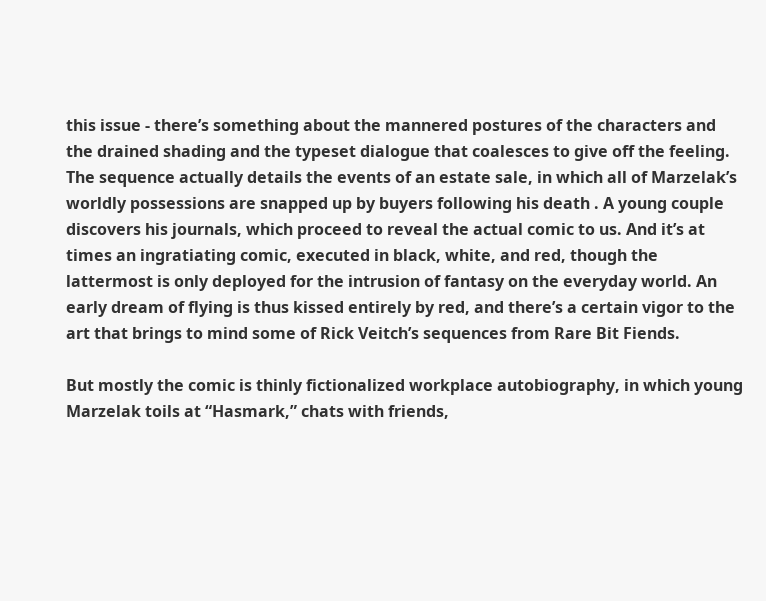this issue - there’s something about the mannered postures of the characters and the drained shading and the typeset dialogue that coalesces to give off the feeling. The sequence actually details the events of an estate sale, in which all of Marzelak’s worldly possessions are snapped up by buyers following his death . A young couple discovers his journals, which proceed to reveal the actual comic to us. And it’s at times an ingratiating comic, executed in black, white, and red, though the lattermost is only deployed for the intrusion of fantasy on the everyday world. An early dream of flying is thus kissed entirely by red, and there’s a certain vigor to the art that brings to mind some of Rick Veitch’s sequences from Rare Bit Fiends.

But mostly the comic is thinly fictionalized workplace autobiography, in which young Marzelak toils at “Hasmark,” chats with friends,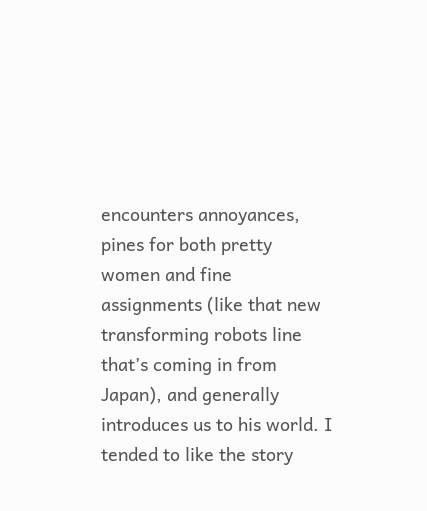encounters annoyances, pines for both pretty women and fine assignments (like that new transforming robots line that’s coming in from Japan), and generally introduces us to his world. I tended to like the story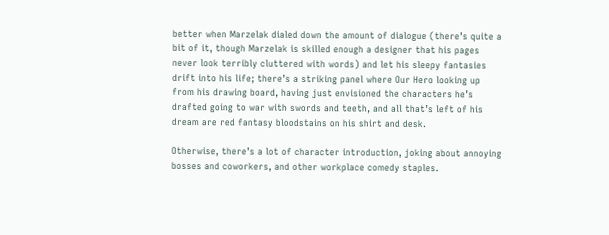better when Marzelak dialed down the amount of dialogue (there’s quite a bit of it, though Marzelak is skilled enough a designer that his pages never look terribly cluttered with words) and let his sleepy fantasies drift into his life; there’s a striking panel where Our Hero looking up from his drawing board, having just envisioned the characters he’s drafted going to war with swords and teeth, and all that’s left of his dream are red fantasy bloodstains on his shirt and desk.

Otherwise, there’s a lot of character introduction, joking about annoying bosses and coworkers, and other workplace comedy staples.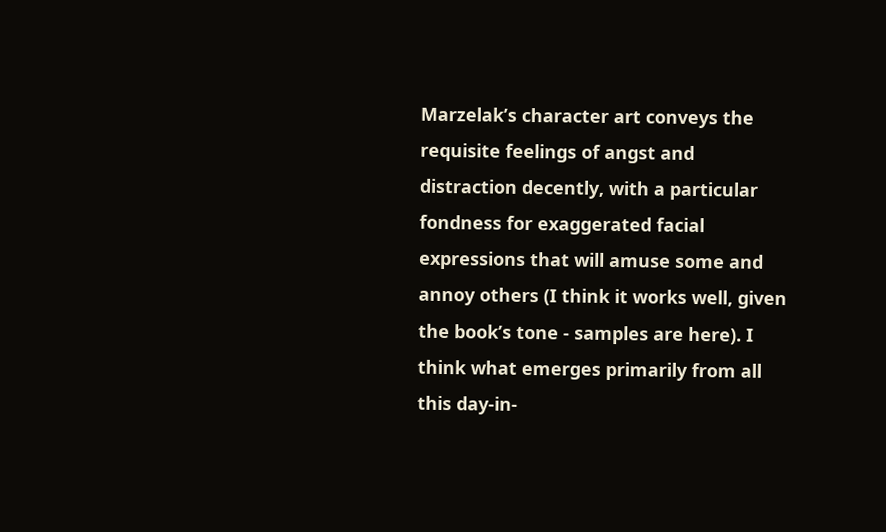Marzelak’s character art conveys the requisite feelings of angst and distraction decently, with a particular fondness for exaggerated facial expressions that will amuse some and annoy others (I think it works well, given the book’s tone - samples are here). I think what emerges primarily from all this day-in-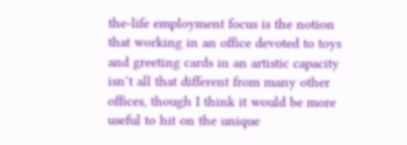the-life employment focus is the notion that working in an office devoted to toys and greeting cards in an artistic capacity isn’t all that different from many other offices, though I think it would be more useful to hit on the unique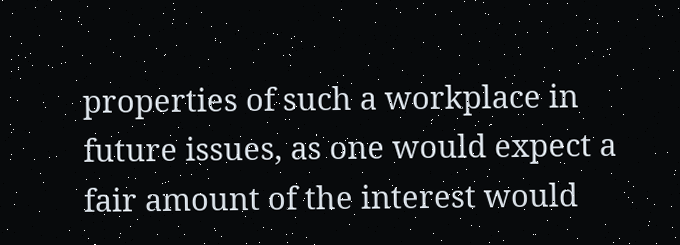properties of such a workplace in future issues, as one would expect a fair amount of the interest would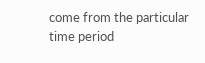come from the particular time period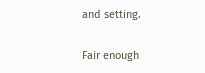and setting.

Fair enough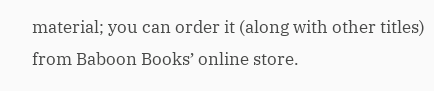material; you can order it (along with other titles) from Baboon Books’ online store.